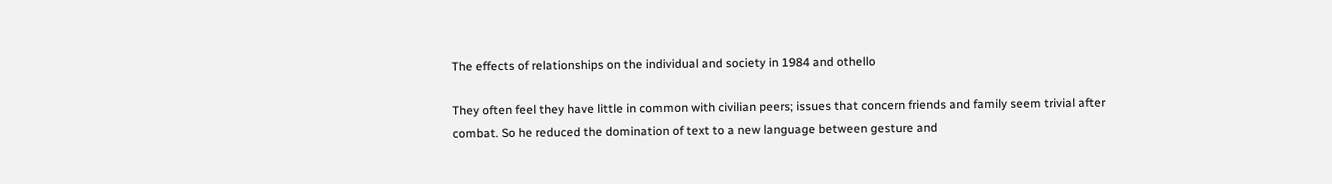The effects of relationships on the individual and society in 1984 and othello

They often feel they have little in common with civilian peers; issues that concern friends and family seem trivial after combat. So he reduced the domination of text to a new language between gesture and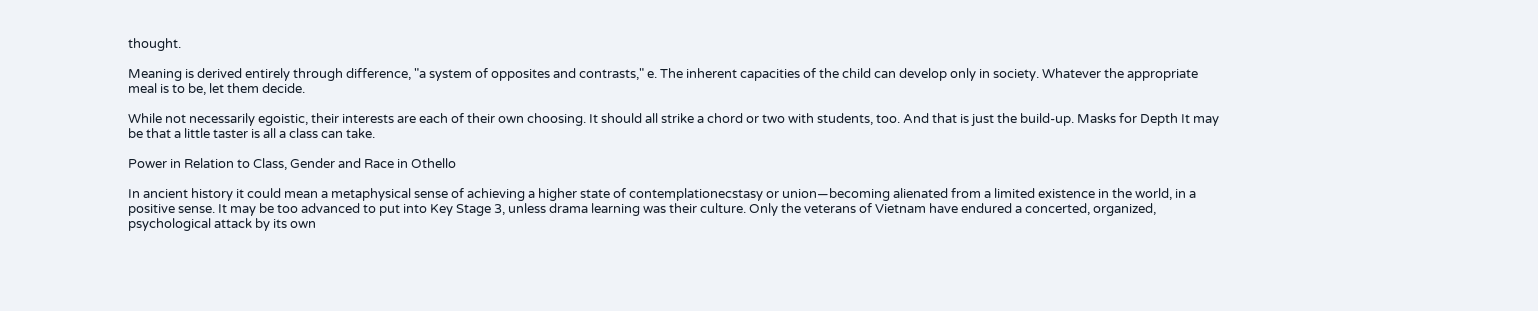thought.

Meaning is derived entirely through difference, "a system of opposites and contrasts," e. The inherent capacities of the child can develop only in society. Whatever the appropriate meal is to be, let them decide.

While not necessarily egoistic, their interests are each of their own choosing. It should all strike a chord or two with students, too. And that is just the build-up. Masks for Depth It may be that a little taster is all a class can take.

Power in Relation to Class, Gender and Race in Othello

In ancient history it could mean a metaphysical sense of achieving a higher state of contemplationecstasy or union—becoming alienated from a limited existence in the world, in a positive sense. It may be too advanced to put into Key Stage 3, unless drama learning was their culture. Only the veterans of Vietnam have endured a concerted, organized, psychological attack by its own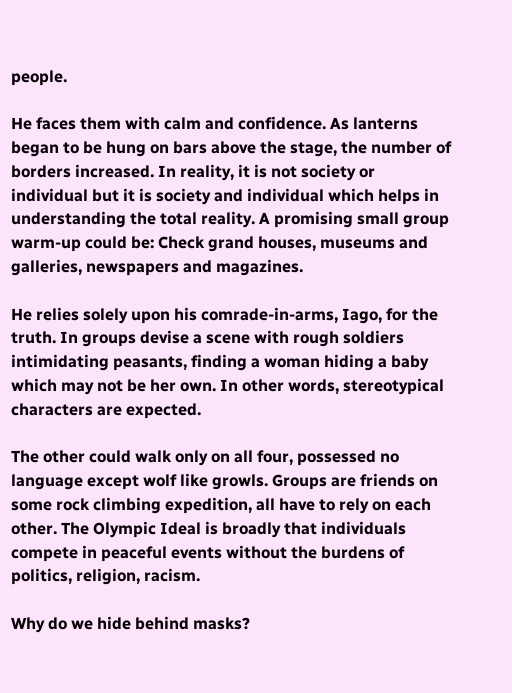people.

He faces them with calm and confidence. As lanterns began to be hung on bars above the stage, the number of borders increased. In reality, it is not society or individual but it is society and individual which helps in understanding the total reality. A promising small group warm-up could be: Check grand houses, museums and galleries, newspapers and magazines.

He relies solely upon his comrade-in-arms, Iago, for the truth. In groups devise a scene with rough soldiers intimidating peasants, finding a woman hiding a baby which may not be her own. In other words, stereotypical characters are expected.

The other could walk only on all four, possessed no language except wolf like growls. Groups are friends on some rock climbing expedition, all have to rely on each other. The Olympic Ideal is broadly that individuals compete in peaceful events without the burdens of politics, religion, racism.

Why do we hide behind masks?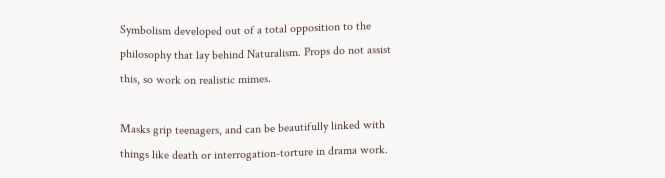Symbolism developed out of a total opposition to the philosophy that lay behind Naturalism. Props do not assist this, so work on realistic mimes.

Masks grip teenagers, and can be beautifully linked with things like death or interrogation-torture in drama work.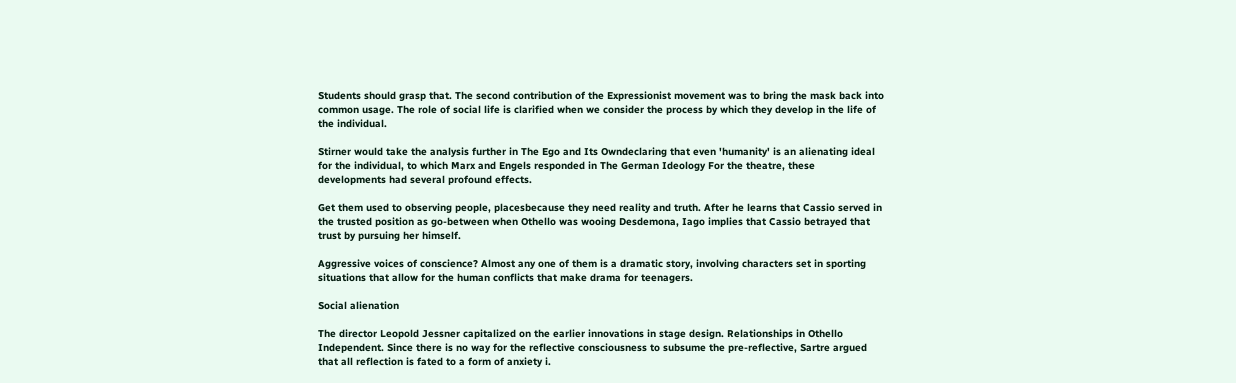Students should grasp that. The second contribution of the Expressionist movement was to bring the mask back into common usage. The role of social life is clarified when we consider the process by which they develop in the life of the individual.

Stirner would take the analysis further in The Ego and Its Owndeclaring that even 'humanity' is an alienating ideal for the individual, to which Marx and Engels responded in The German Ideology For the theatre, these developments had several profound effects.

Get them used to observing people, placesbecause they need reality and truth. After he learns that Cassio served in the trusted position as go-between when Othello was wooing Desdemona, Iago implies that Cassio betrayed that trust by pursuing her himself.

Aggressive voices of conscience? Almost any one of them is a dramatic story, involving characters set in sporting situations that allow for the human conflicts that make drama for teenagers.

Social alienation

The director Leopold Jessner capitalized on the earlier innovations in stage design. Relationships in Othello Independent. Since there is no way for the reflective consciousness to subsume the pre-reflective, Sartre argued that all reflection is fated to a form of anxiety i.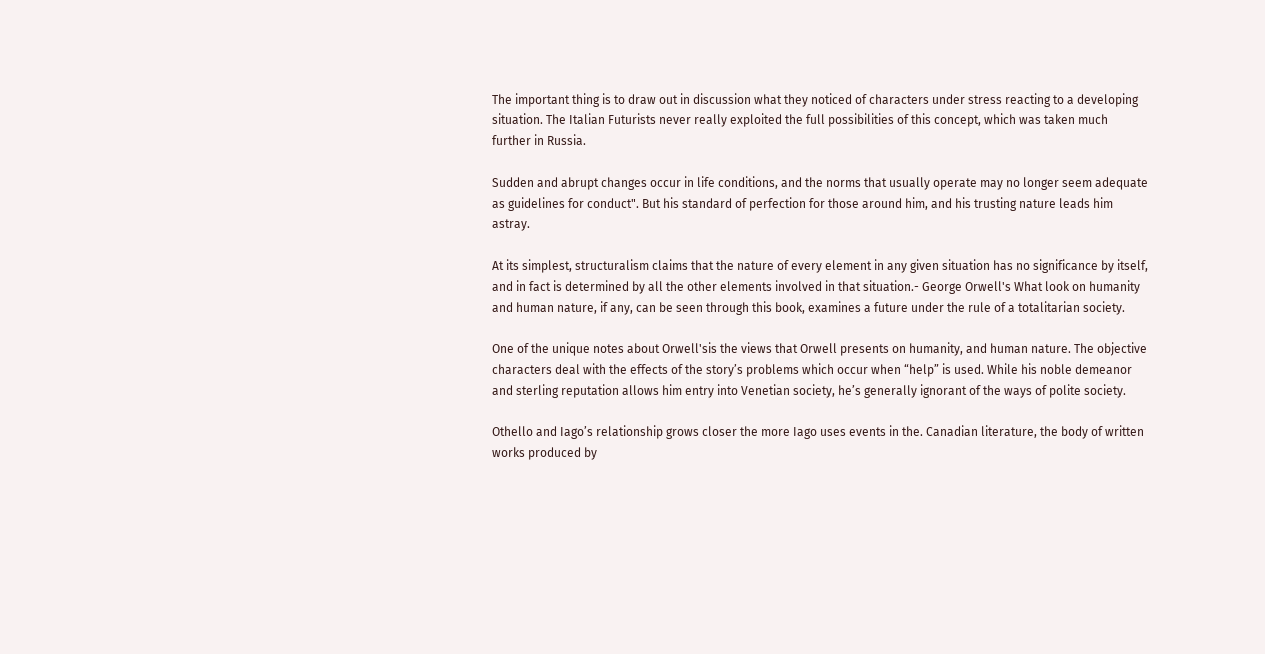The important thing is to draw out in discussion what they noticed of characters under stress reacting to a developing situation. The Italian Futurists never really exploited the full possibilities of this concept, which was taken much further in Russia.

Sudden and abrupt changes occur in life conditions, and the norms that usually operate may no longer seem adequate as guidelines for conduct". But his standard of perfection for those around him, and his trusting nature leads him astray.

At its simplest, structuralism claims that the nature of every element in any given situation has no significance by itself, and in fact is determined by all the other elements involved in that situation.- George Orwell's What look on humanity and human nature, if any, can be seen through this book, examines a future under the rule of a totalitarian society.

One of the unique notes about Orwell'sis the views that Orwell presents on humanity, and human nature. The objective characters deal with the effects of the story’s problems which occur when “help” is used. While his noble demeanor and sterling reputation allows him entry into Venetian society, he’s generally ignorant of the ways of polite society.

Othello and Iago’s relationship grows closer the more Iago uses events in the. Canadian literature, the body of written works produced by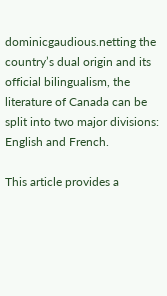dominicgaudious.netting the country’s dual origin and its official bilingualism, the literature of Canada can be split into two major divisions: English and French.

This article provides a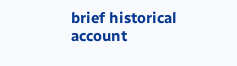brief historical account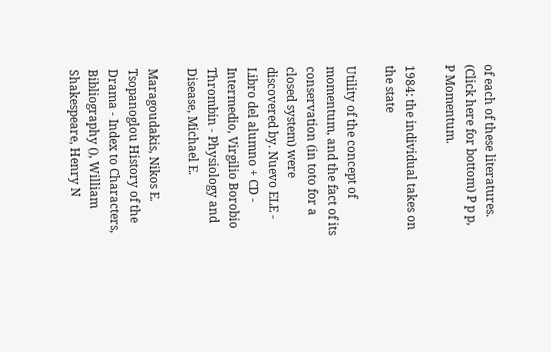of each of these literatures. (Click here for bottom) P p p, P Momentum.

1984: the individual takes on the state

Utility of the concept of momentum, and the fact of its conservation (in toto for a closed system) were discovered by. Nuevo ELE - Libro del alumno + CD - Intermedio, Virgilio Borobio Thrombin - Physiology and Disease, Michael E.

Maragoudakis, Nikos E. Tsopanoglou History of the Drama - Index to Characters, Bibliography (), William Shakespeare, Henry N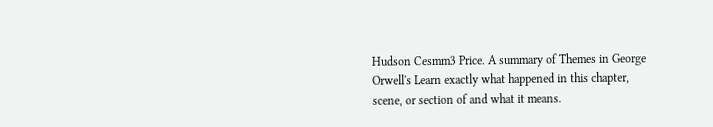Hudson Cesmm3 Price. A summary of Themes in George Orwell's Learn exactly what happened in this chapter, scene, or section of and what it means.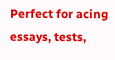Perfect for acing essays, tests,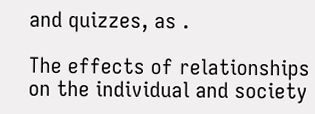and quizzes, as .

The effects of relationships on the individual and society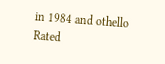in 1984 and othello
Rated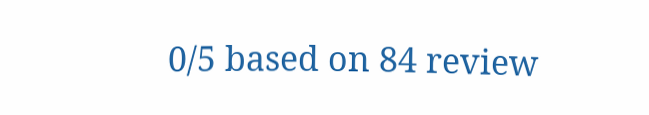0/5 based on 84 review